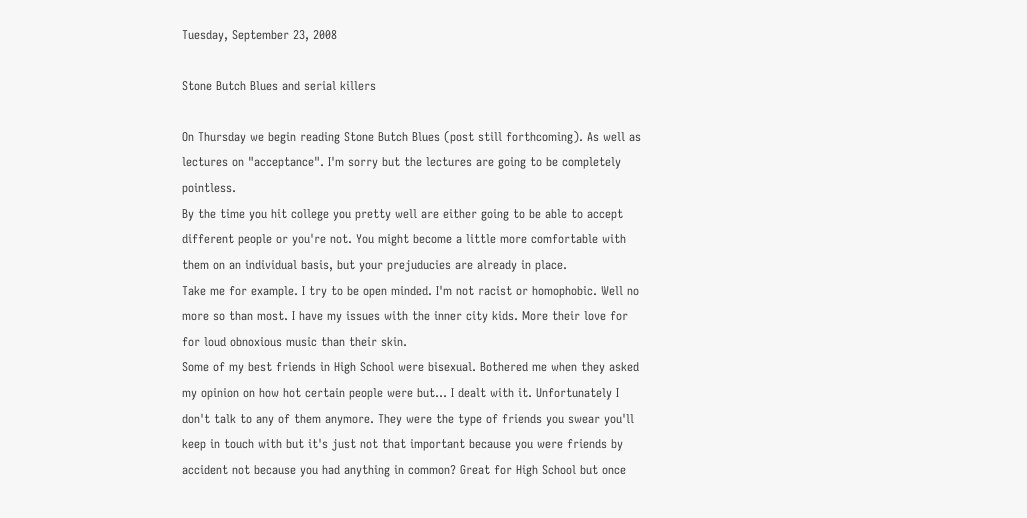Tuesday, September 23, 2008

Stone Butch Blues and serial killers

On Thursday we begin reading Stone Butch Blues (post still forthcoming). As well as lectures on "acceptance". I'm sorry but the lectures are going to be completely pointless.
By the time you hit college you pretty well are either going to be able to accept different people or you're not. You might become a little more comfortable with them on an individual basis, but your prejuducies are already in place.
Take me for example. I try to be open minded. I'm not racist or homophobic. Well no more so than most. I have my issues with the inner city kids. More their love for for loud obnoxious music than their skin.
Some of my best friends in High School were bisexual. Bothered me when they asked my opinion on how hot certain people were but... I dealt with it. Unfortunately I don't talk to any of them anymore. They were the type of friends you swear you'll keep in touch with but it's just not that important because you were friends by accident not because you had anything in common? Great for High School but once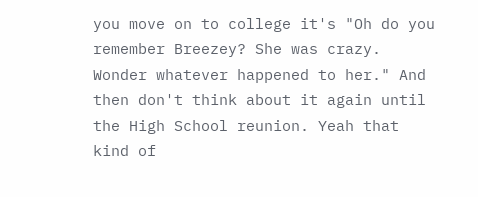you move on to college it's "Oh do you remember Breezey? She was crazy. Wonder whatever happened to her." And then don't think about it again until the High School reunion. Yeah that kind of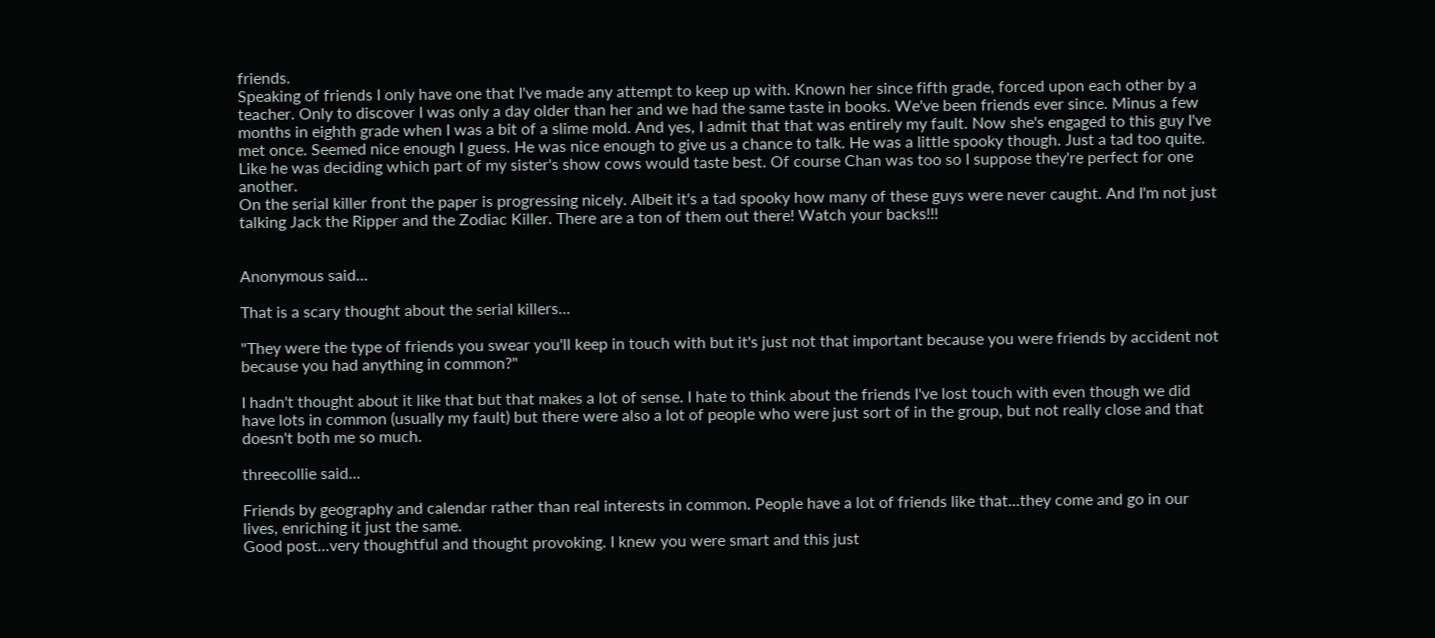friends.
Speaking of friends I only have one that I've made any attempt to keep up with. Known her since fifth grade, forced upon each other by a teacher. Only to discover I was only a day older than her and we had the same taste in books. We've been friends ever since. Minus a few months in eighth grade when I was a bit of a slime mold. And yes, I admit that that was entirely my fault. Now she's engaged to this guy I've met once. Seemed nice enough I guess. He was nice enough to give us a chance to talk. He was a little spooky though. Just a tad too quite. Like he was deciding which part of my sister's show cows would taste best. Of course Chan was too so I suppose they're perfect for one another.
On the serial killer front the paper is progressing nicely. Albeit it's a tad spooky how many of these guys were never caught. And I'm not just talking Jack the Ripper and the Zodiac Killer. There are a ton of them out there! Watch your backs!!!


Anonymous said...

That is a scary thought about the serial killers...

"They were the type of friends you swear you'll keep in touch with but it's just not that important because you were friends by accident not because you had anything in common?"

I hadn't thought about it like that but that makes a lot of sense. I hate to think about the friends I've lost touch with even though we did have lots in common (usually my fault) but there were also a lot of people who were just sort of in the group, but not really close and that doesn't both me so much.

threecollie said...

Friends by geography and calendar rather than real interests in common. People have a lot of friends like that...they come and go in our lives, enriching it just the same.
Good post...very thoughtful and thought provoking. I knew you were smart and this just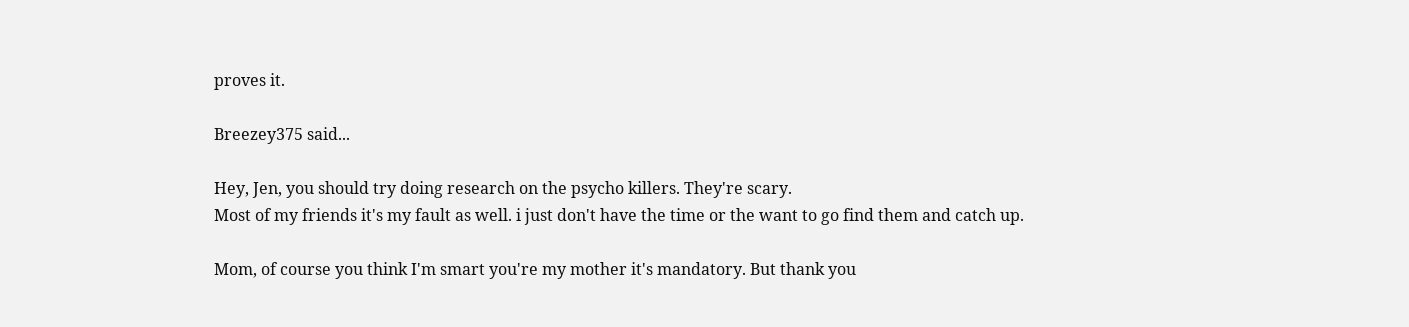proves it.

Breezey375 said...

Hey, Jen, you should try doing research on the psycho killers. They're scary.
Most of my friends it's my fault as well. i just don't have the time or the want to go find them and catch up.

Mom, of course you think I'm smart you're my mother it's mandatory. But thank you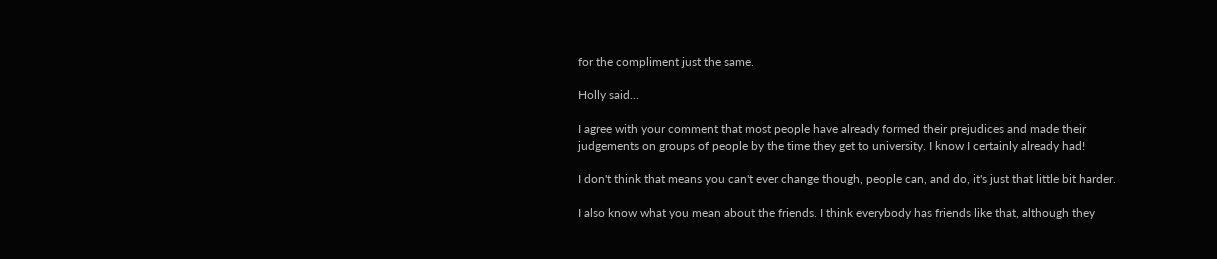for the compliment just the same.

Holly said...

I agree with your comment that most people have already formed their prejudices and made their judgements on groups of people by the time they get to university. I know I certainly already had!

I don't think that means you can't ever change though, people can, and do, it's just that little bit harder.

I also know what you mean about the friends. I think everybody has friends like that, although they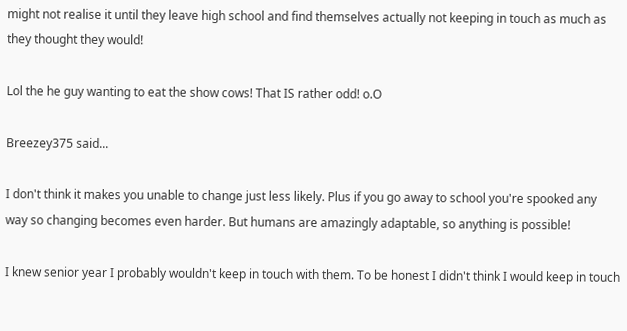might not realise it until they leave high school and find themselves actually not keeping in touch as much as they thought they would!

Lol the he guy wanting to eat the show cows! That IS rather odd! o.O

Breezey375 said...

I don't think it makes you unable to change just less likely. Plus if you go away to school you're spooked any way so changing becomes even harder. But humans are amazingly adaptable, so anything is possible!

I knew senior year I probably wouldn't keep in touch with them. To be honest I didn't think I would keep in touch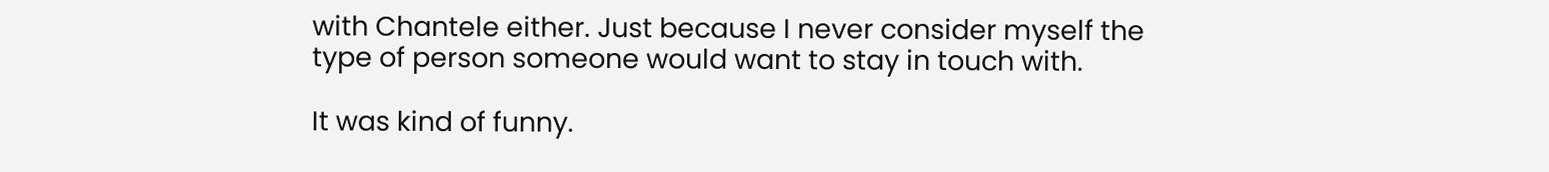with Chantele either. Just because I never consider myself the type of person someone would want to stay in touch with.

It was kind of funny.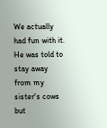We actually had fun with it. He was told to stay away from my sister's cows but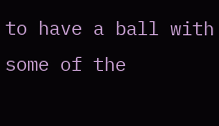to have a ball with some of the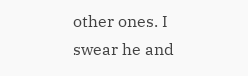other ones. I swear he and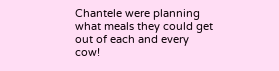Chantele were planning what meals they could get out of each and every cow!